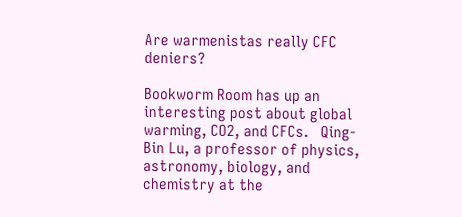Are warmenistas really CFC deniers?

Bookworm Room has up an interesting post about global warming, CO2, and CFCs.   Qing-Bin Lu, a professor of physics, astronomy, biology, and chemistry at the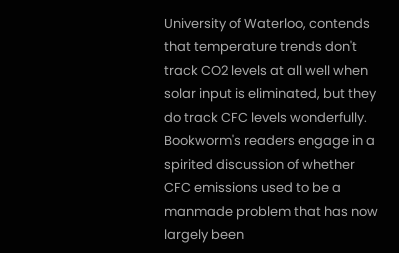University of Waterloo, contends that temperature trends don't track CO2 levels at all well when solar input is eliminated, but they do track CFC levels wonderfully.  Bookworm's readers engage in a spirited discussion of whether CFC emissions used to be a manmade problem that has now largely been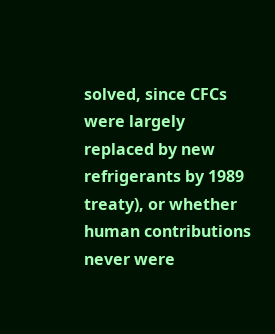solved, since CFCs were largely replaced by new refrigerants by 1989 treaty), or whether human contributions never were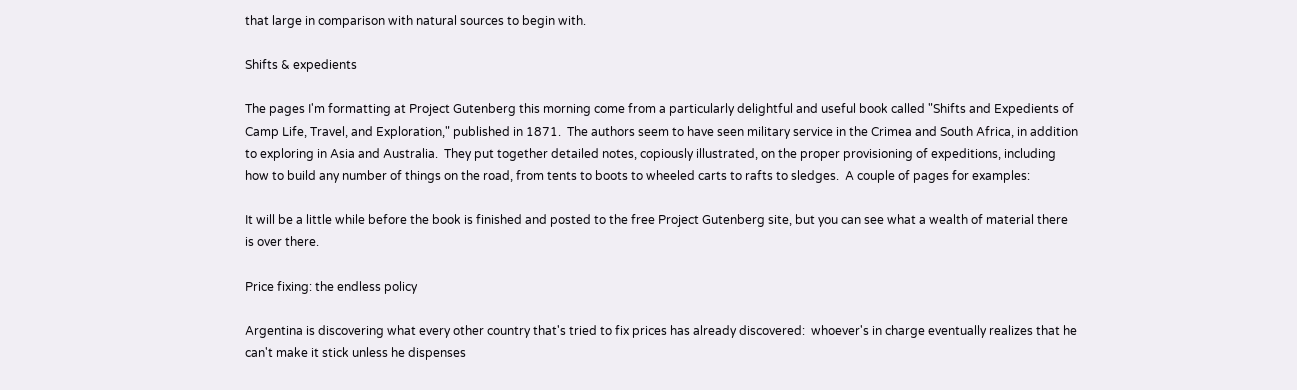that large in comparison with natural sources to begin with.

Shifts & expedients

The pages I'm formatting at Project Gutenberg this morning come from a particularly delightful and useful book called "Shifts and Expedients of Camp Life, Travel, and Exploration," published in 1871.  The authors seem to have seen military service in the Crimea and South Africa, in addition to exploring in Asia and Australia.  They put together detailed notes, copiously illustrated, on the proper provisioning of expeditions, including how to build any number of things on the road, from tents to boots to wheeled carts to rafts to sledges.  A couple of pages for examples:

It will be a little while before the book is finished and posted to the free Project Gutenberg site, but you can see what a wealth of material there is over there.

Price fixing: the endless policy

Argentina is discovering what every other country that's tried to fix prices has already discovered:  whoever's in charge eventually realizes that he can't make it stick unless he dispenses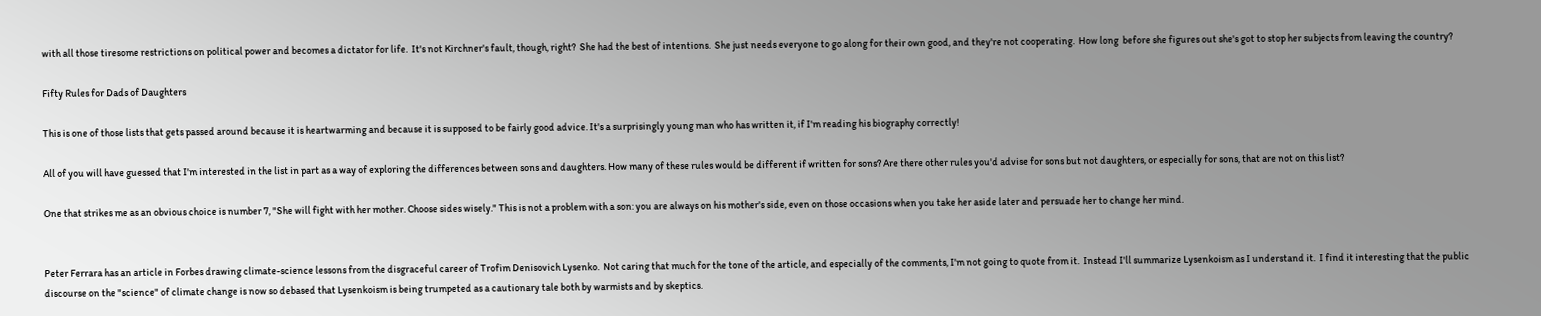with all those tiresome restrictions on political power and becomes a dictator for life.  It's not Kirchner's fault, though, right?  She had the best of intentions.  She just needs everyone to go along for their own good, and they're not cooperating.  How long  before she figures out she's got to stop her subjects from leaving the country?

Fifty Rules for Dads of Daughters

This is one of those lists that gets passed around because it is heartwarming and because it is supposed to be fairly good advice. It's a surprisingly young man who has written it, if I'm reading his biography correctly!

All of you will have guessed that I'm interested in the list in part as a way of exploring the differences between sons and daughters. How many of these rules would be different if written for sons? Are there other rules you'd advise for sons but not daughters, or especially for sons, that are not on this list?

One that strikes me as an obvious choice is number 7, "She will fight with her mother. Choose sides wisely." This is not a problem with a son: you are always on his mother's side, even on those occasions when you take her aside later and persuade her to change her mind.


Peter Ferrara has an article in Forbes drawing climate-science lessons from the disgraceful career of Trofim Denisovich Lysenko.  Not caring that much for the tone of the article, and especially of the comments, I'm not going to quote from it.  Instead I'll summarize Lysenkoism as I understand it.  I find it interesting that the public discourse on the "science" of climate change is now so debased that Lysenkoism is being trumpeted as a cautionary tale both by warmists and by skeptics.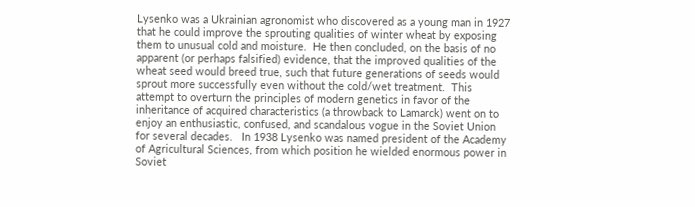Lysenko was a Ukrainian agronomist who discovered as a young man in 1927 that he could improve the sprouting qualities of winter wheat by exposing them to unusual cold and moisture.  He then concluded, on the basis of no apparent (or perhaps falsified) evidence, that the improved qualities of the wheat seed would breed true, such that future generations of seeds would sprout more successfully even without the cold/wet treatment.  This attempt to overturn the principles of modern genetics in favor of the inheritance of acquired characteristics (a throwback to Lamarck) went on to enjoy an enthusiastic, confused, and scandalous vogue in the Soviet Union for several decades.   In 1938 Lysenko was named president of the Academy of Agricultural Sciences, from which position he wielded enormous power in Soviet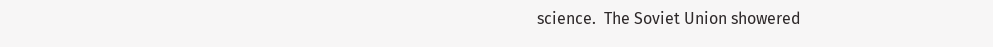science.  The Soviet Union showered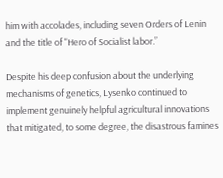him with accolades, including seven Orders of Lenin and the title of "Hero of Socialist labor.”

Despite his deep confusion about the underlying mechanisms of genetics, Lysenko continued to implement genuinely helpful agricultural innovations that mitigated, to some degree, the disastrous famines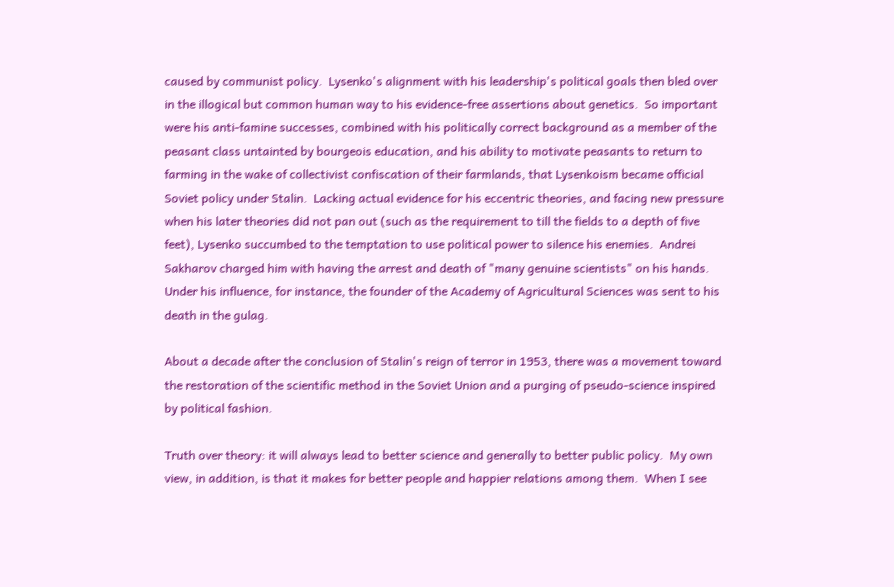caused by communist policy.  Lysenko's alignment with his leadership's political goals then bled over in the illogical but common human way to his evidence-free assertions about genetics.  So important were his anti-famine successes, combined with his politically correct background as a member of the peasant class untainted by bourgeois education, and his ability to motivate peasants to return to farming in the wake of collectivist confiscation of their farmlands, that Lysenkoism became official Soviet policy under Stalin.  Lacking actual evidence for his eccentric theories, and facing new pressure when his later theories did not pan out (such as the requirement to till the fields to a depth of five feet), Lysenko succumbed to the temptation to use political power to silence his enemies.  Andrei Sakharov charged him with having the arrest and death of "many genuine scientists" on his hands.  Under his influence, for instance, the founder of the Academy of Agricultural Sciences was sent to his death in the gulag.

About a decade after the conclusion of Stalin's reign of terror in 1953, there was a movement toward the restoration of the scientific method in the Soviet Union and a purging of pseudo-science inspired by political fashion.

Truth over theory: it will always lead to better science and generally to better public policy.  My own view, in addition, is that it makes for better people and happier relations among them.  When I see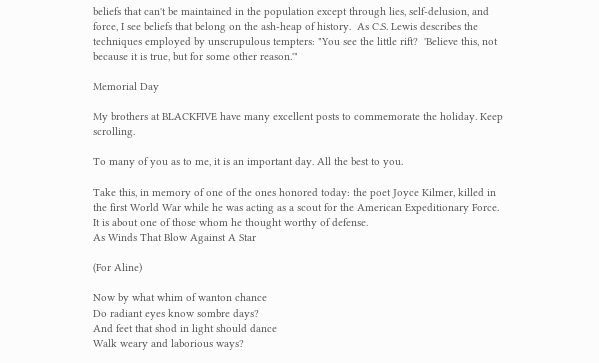beliefs that can't be maintained in the population except through lies, self-delusion, and force, I see beliefs that belong on the ash-heap of history.  As C.S. Lewis describes the techniques employed by unscrupulous tempters: "You see the little rift?  'Believe this, not because it is true, but for some other reason.'"

Memorial Day

My brothers at BLACKFIVE have many excellent posts to commemorate the holiday. Keep scrolling.

To many of you as to me, it is an important day. All the best to you.

Take this, in memory of one of the ones honored today: the poet Joyce Kilmer, killed in the first World War while he was acting as a scout for the American Expeditionary Force. It is about one of those whom he thought worthy of defense.
As Winds That Blow Against A Star

(For Aline)

Now by what whim of wanton chance
Do radiant eyes know sombre days?
And feet that shod in light should dance
Walk weary and laborious ways?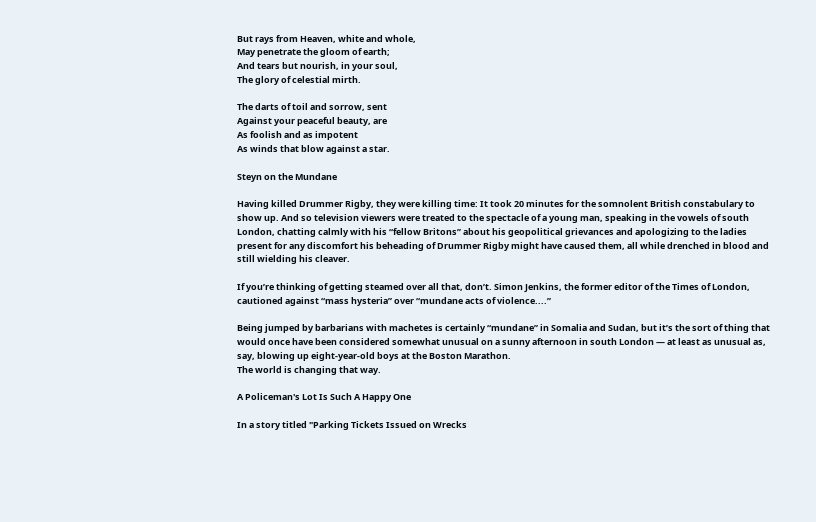But rays from Heaven, white and whole,
May penetrate the gloom of earth;
And tears but nourish, in your soul,
The glory of celestial mirth.

The darts of toil and sorrow, sent
Against your peaceful beauty, are
As foolish and as impotent
As winds that blow against a star.

Steyn on the Mundane

Having killed Drummer Rigby, they were killing time: It took 20 minutes for the somnolent British constabulary to show up. And so television viewers were treated to the spectacle of a young man, speaking in the vowels of south London, chatting calmly with his “fellow Britons” about his geopolitical grievances and apologizing to the ladies present for any discomfort his beheading of Drummer Rigby might have caused them, all while drenched in blood and still wielding his cleaver.

If you’re thinking of getting steamed over all that, don’t. Simon Jenkins, the former editor of the Times of London, cautioned against “mass hysteria” over “mundane acts of violence....”

Being jumped by barbarians with machetes is certainly “mundane” in Somalia and Sudan, but it’s the sort of thing that would once have been considered somewhat unusual on a sunny afternoon in south London — at least as unusual as, say, blowing up eight-year-old boys at the Boston Marathon.
The world is changing that way.

A Policeman's Lot Is Such A Happy One

In a story titled "Parking Tickets Issued on Wrecks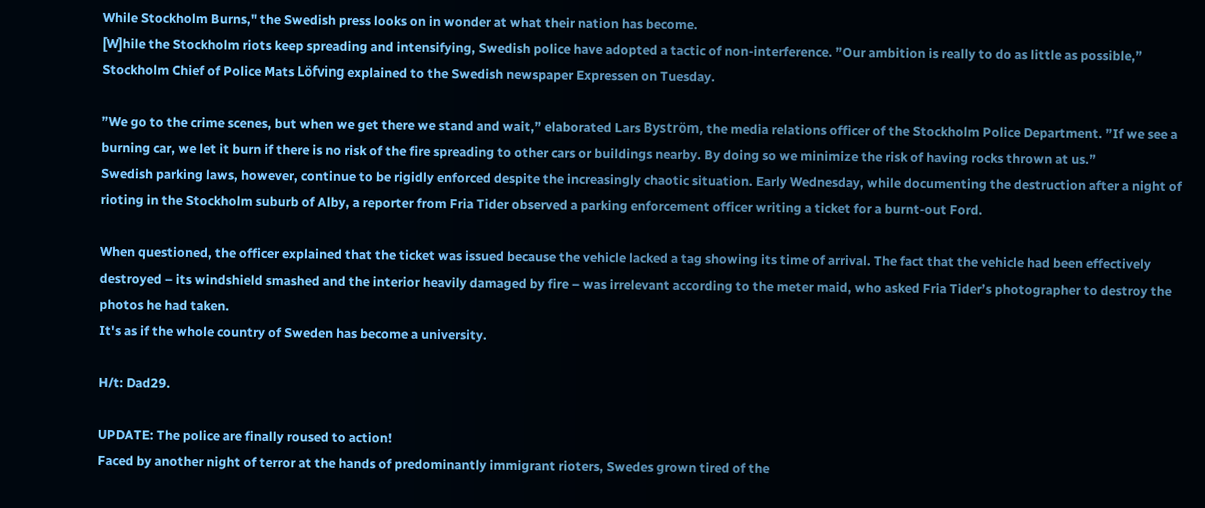While Stockholm Burns," the Swedish press looks on in wonder at what their nation has become.
[W]hile the Stockholm riots keep spreading and intensifying, Swedish police have adopted a tactic of non-interference. ”Our ambition is really to do as little as possible,” Stockholm Chief of Police Mats Löfving explained to the Swedish newspaper Expressen on Tuesday.

”We go to the crime scenes, but when we get there we stand and wait,” elaborated Lars Byström, the media relations officer of the Stockholm Police Department. ”If we see a burning car, we let it burn if there is no risk of the fire spreading to other cars or buildings nearby. By doing so we minimize the risk of having rocks thrown at us.”
Swedish parking laws, however, continue to be rigidly enforced despite the increasingly chaotic situation. Early Wednesday, while documenting the destruction after a night of rioting in the Stockholm suburb of Alby, a reporter from Fria Tider observed a parking enforcement officer writing a ticket for a burnt-out Ford.

When questioned, the officer explained that the ticket was issued because the vehicle lacked a tag showing its time of arrival. The fact that the vehicle had been effectively destroyed – its windshield smashed and the interior heavily damaged by fire – was irrelevant according to the meter maid, who asked Fria Tider’s photographer to destroy the photos he had taken.
It's as if the whole country of Sweden has become a university.

H/t: Dad29.

UPDATE: The police are finally roused to action!
Faced by another night of terror at the hands of predominantly immigrant rioters, Swedes grown tired of the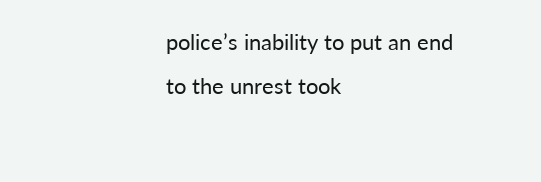police’s inability to put an end to the unrest took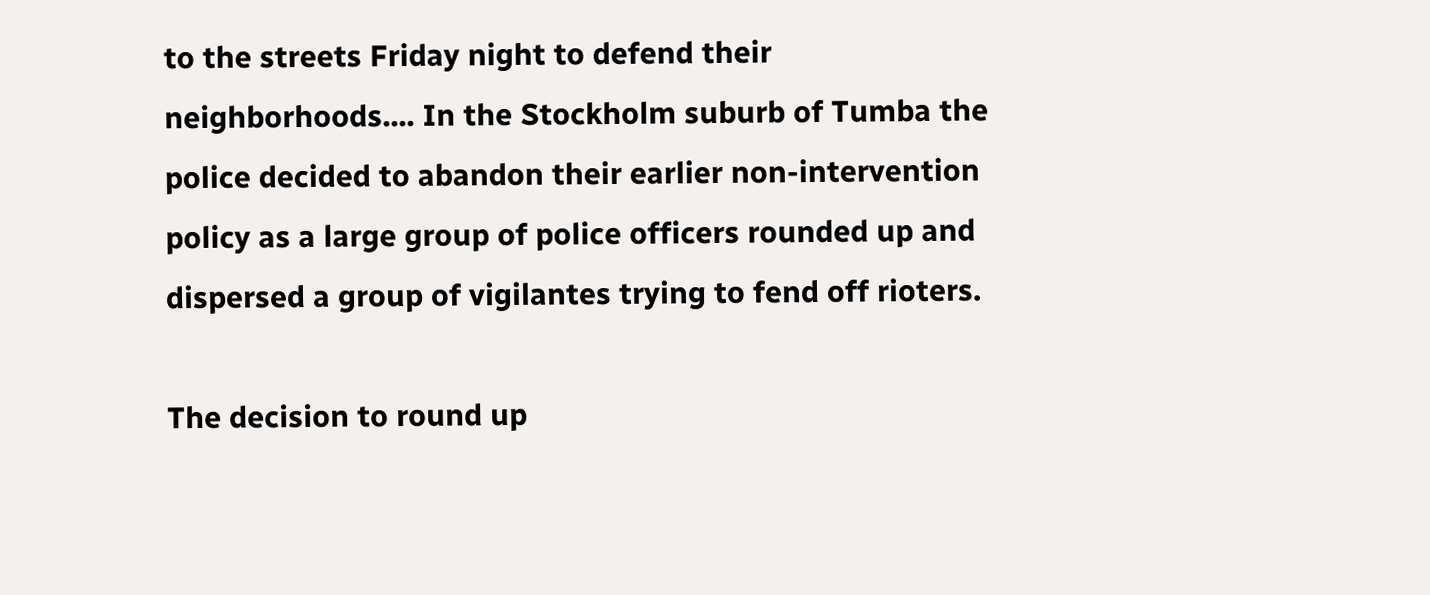to the streets Friday night to defend their neighborhoods.... In the Stockholm suburb of Tumba the police decided to abandon their earlier non-intervention policy as a large group of police officers rounded up and dispersed a group of vigilantes trying to fend off rioters.

The decision to round up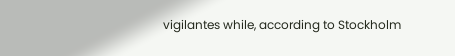vigilantes while, according to Stockholm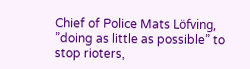Chief of Police Mats Löfving, ”doing as little as possible” to stop rioters,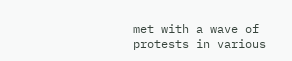met with a wave of protests in various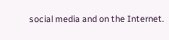social media and on the Internet.